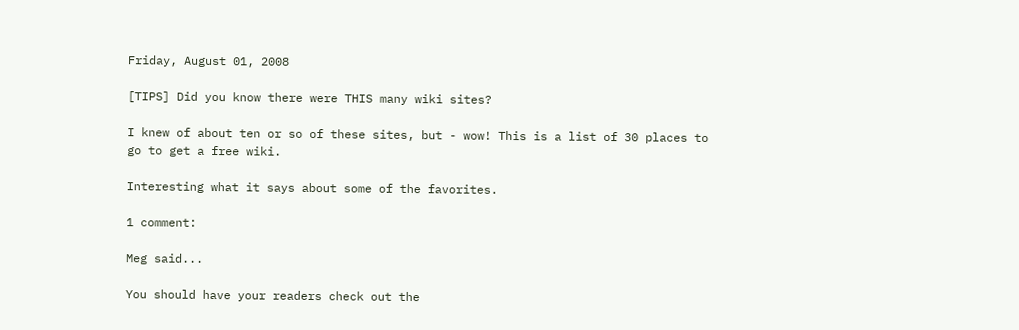Friday, August 01, 2008

[TIPS] Did you know there were THIS many wiki sites?

I knew of about ten or so of these sites, but - wow! This is a list of 30 places to go to get a free wiki.

Interesting what it says about some of the favorites.

1 comment:

Meg said...

You should have your readers check out the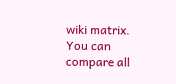wiki matrix. You can compare all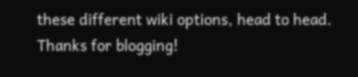these different wiki options, head to head.
Thanks for blogging!